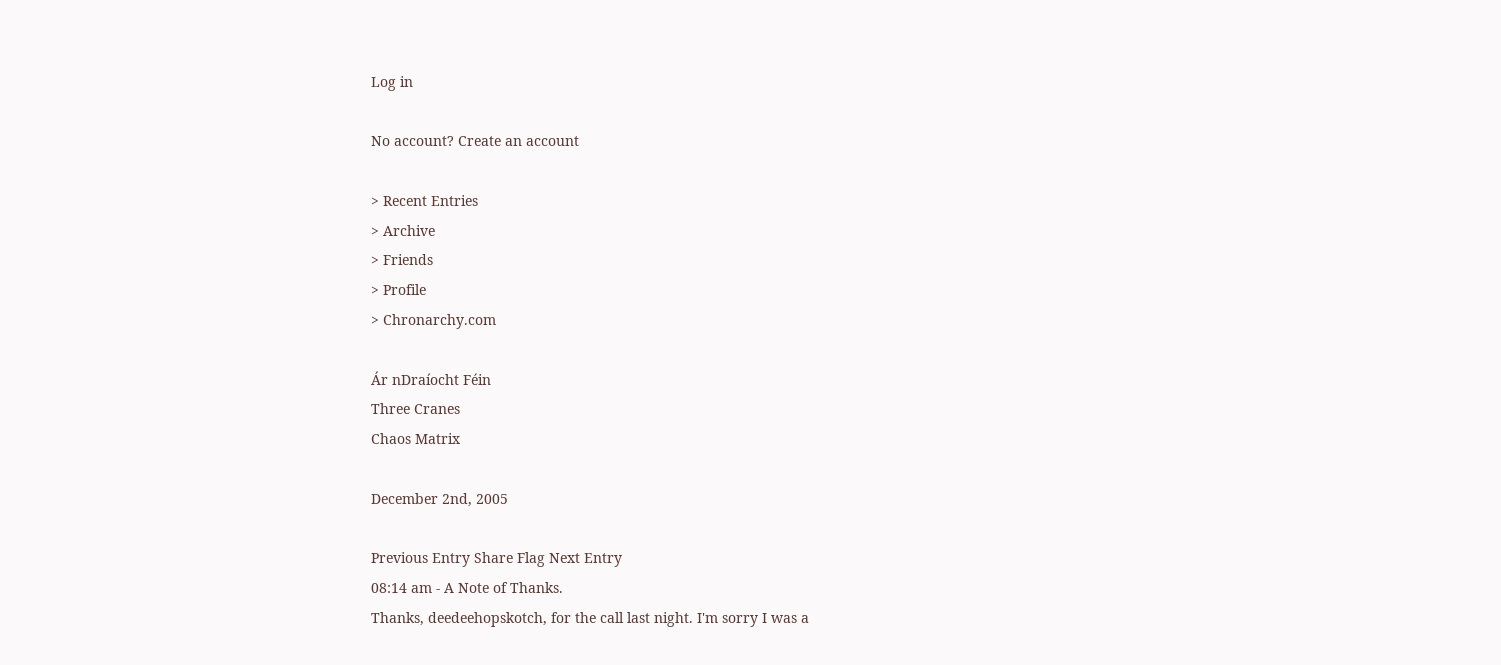Log in

No account? Create an account

> Recent Entries
> Archive
> Friends
> Profile
> Chronarchy.com

Ár nDraíocht Féin
Three Cranes
Chaos Matrix

December 2nd, 2005

Previous Entry Share Flag Next Entry
08:14 am - A Note of Thanks.
Thanks, deedeehopskotch, for the call last night. I'm sorry I was a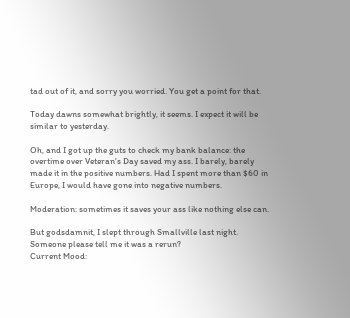tad out of it, and sorry you worried. You get a point for that.

Today dawns somewhat brightly, it seems. I expect it will be similar to yesterday.

Oh, and I got up the guts to check my bank balance: the overtime over Veteran's Day saved my ass. I barely, barely made it in the positive numbers. Had I spent more than $60 in Europe, I would have gone into negative numbers.

Moderation: sometimes it saves your ass like nothing else can.

But godsdamnit, I slept through Smallville last night. Someone please tell me it was a rerun?
Current Mood: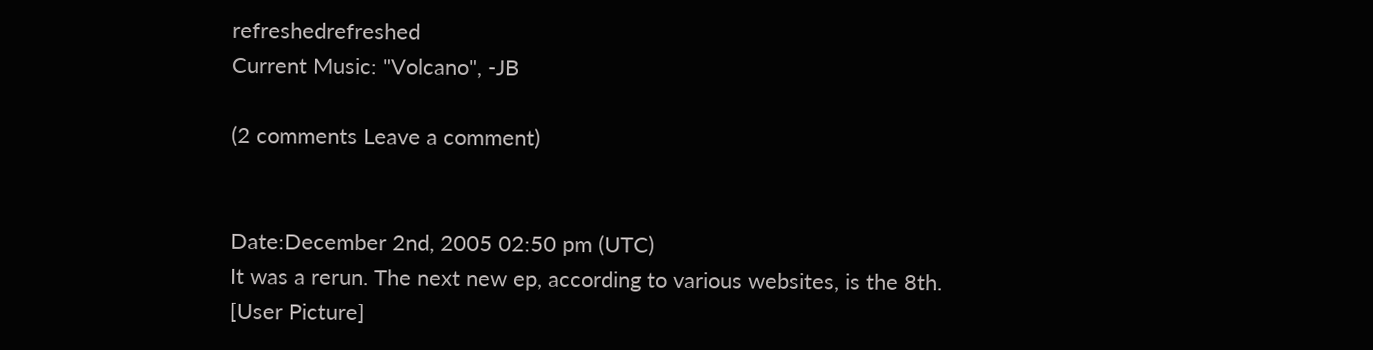refreshedrefreshed
Current Music: "Volcano", -JB

(2 comments Leave a comment)


Date:December 2nd, 2005 02:50 pm (UTC)
It was a rerun. The next new ep, according to various websites, is the 8th.
[User Picture]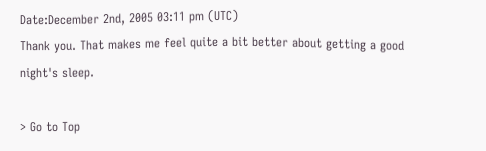Date:December 2nd, 2005 03:11 pm (UTC)
Thank you. That makes me feel quite a bit better about getting a good night's sleep.

> Go to Top